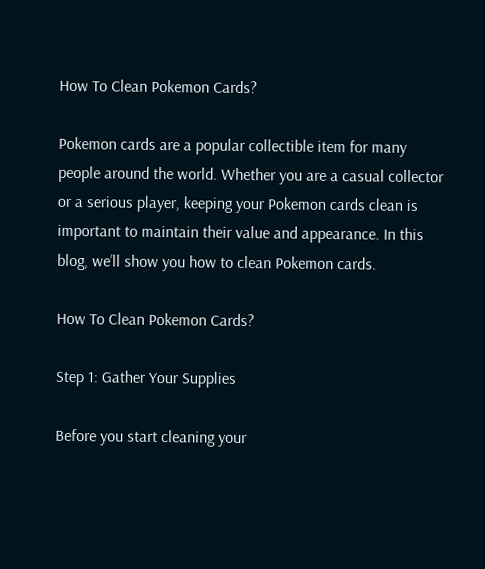How To Clean Pokemon Cards?

Pokemon cards are a popular collectible item for many people around the world. Whether you are a casual collector or a serious player, keeping your Pokemon cards clean is important to maintain their value and appearance. In this blog, we’ll show you how to clean Pokemon cards.

How To Clean Pokemon Cards?

Step 1: Gather Your Supplies

Before you start cleaning your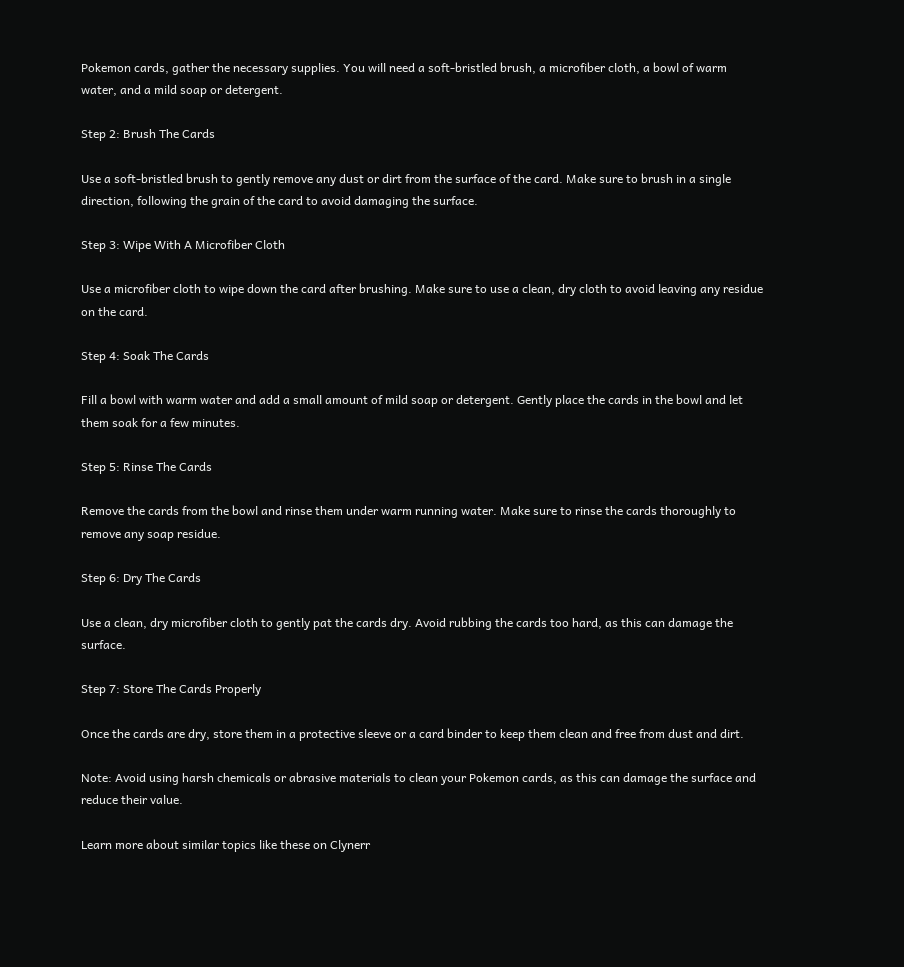Pokemon cards, gather the necessary supplies. You will need a soft-bristled brush, a microfiber cloth, a bowl of warm water, and a mild soap or detergent.

Step 2: Brush The Cards

Use a soft-bristled brush to gently remove any dust or dirt from the surface of the card. Make sure to brush in a single direction, following the grain of the card to avoid damaging the surface.

Step 3: Wipe With A Microfiber Cloth

Use a microfiber cloth to wipe down the card after brushing. Make sure to use a clean, dry cloth to avoid leaving any residue on the card.

Step 4: Soak The Cards

Fill a bowl with warm water and add a small amount of mild soap or detergent. Gently place the cards in the bowl and let them soak for a few minutes.

Step 5: Rinse The Cards

Remove the cards from the bowl and rinse them under warm running water. Make sure to rinse the cards thoroughly to remove any soap residue.

Step 6: Dry The Cards

Use a clean, dry microfiber cloth to gently pat the cards dry. Avoid rubbing the cards too hard, as this can damage the surface.

Step 7: Store The Cards Properly

Once the cards are dry, store them in a protective sleeve or a card binder to keep them clean and free from dust and dirt.

Note: Avoid using harsh chemicals or abrasive materials to clean your Pokemon cards, as this can damage the surface and reduce their value.

Learn more about similar topics like these on Clynerr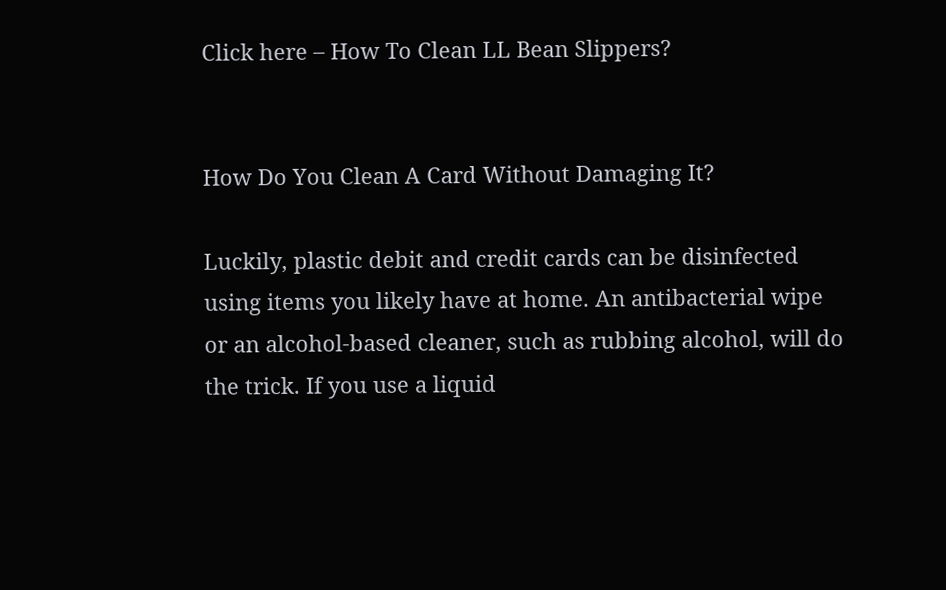Click here – How To Clean LL Bean Slippers?


How Do You Clean A Card Without Damaging It?

Luckily, plastic debit and credit cards can be disinfected using items you likely have at home. An antibacterial wipe or an alcohol-based cleaner, such as rubbing alcohol, will do the trick. If you use a liquid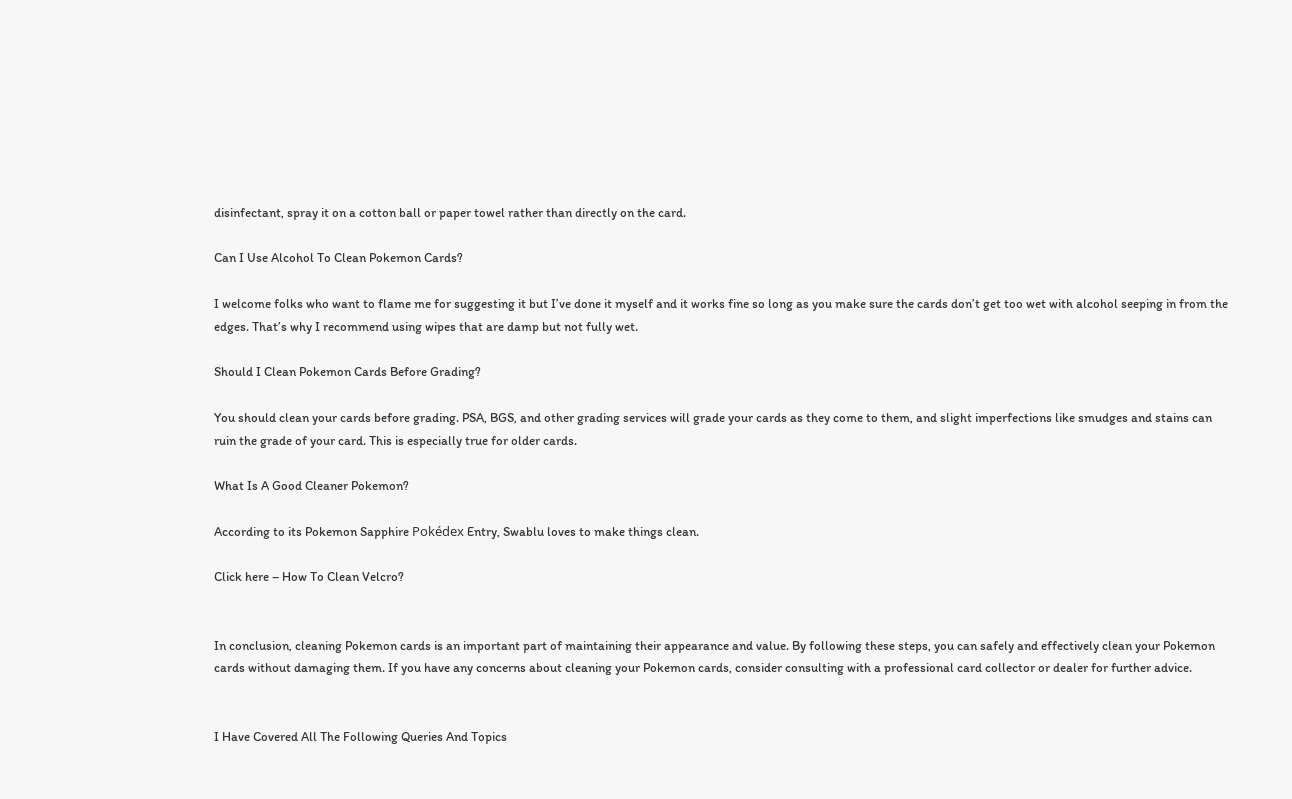disinfectant, spray it on a cotton ball or paper towel rather than directly on the card.

Can I Use Alcohol To Clean Pokemon Cards?

I welcome folks who want to flame me for suggesting it but I’ve done it myself and it works fine so long as you make sure the cards don’t get too wet with alcohol seeping in from the edges. That’s why I recommend using wipes that are damp but not fully wet.

Should I Clean Pokemon Cards Before Grading?

You should clean your cards before grading. PSA, BGS, and other grading services will grade your cards as they come to them, and slight imperfections like smudges and stains can ruin the grade of your card. This is especially true for older cards.

What Is A Good Cleaner Pokemon?

According to its Pokemon Sapphire Pokédex Entry, Swablu loves to make things clean.

Click here – How To Clean Velcro?


In conclusion, cleaning Pokemon cards is an important part of maintaining their appearance and value. By following these steps, you can safely and effectively clean your Pokemon cards without damaging them. If you have any concerns about cleaning your Pokemon cards, consider consulting with a professional card collector or dealer for further advice.


I Have Covered All The Following Queries And Topics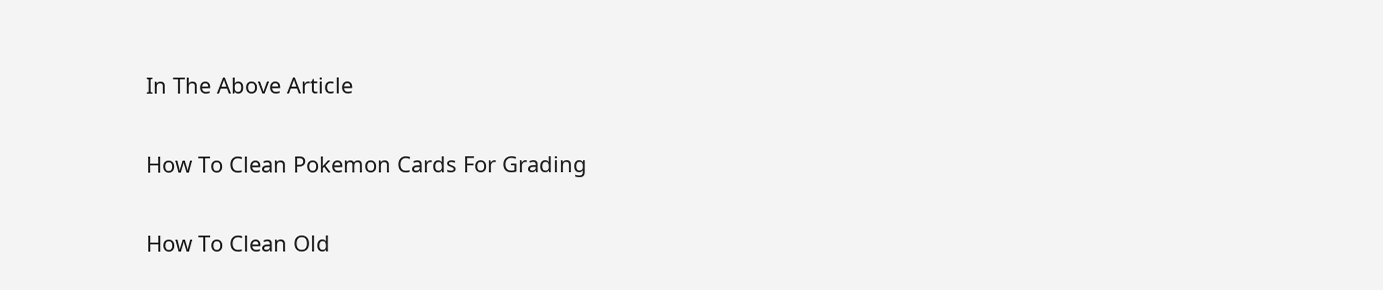In The Above Article

How To Clean Pokemon Cards For Grading

How To Clean Old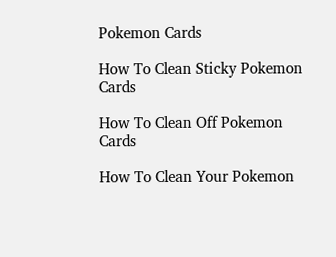Pokemon Cards

How To Clean Sticky Pokemon Cards

How To Clean Off Pokemon Cards

How To Clean Your Pokemon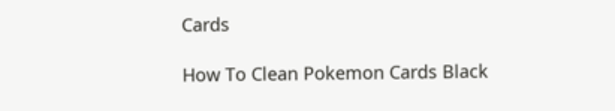Cards

How To Clean Pokemon Cards Black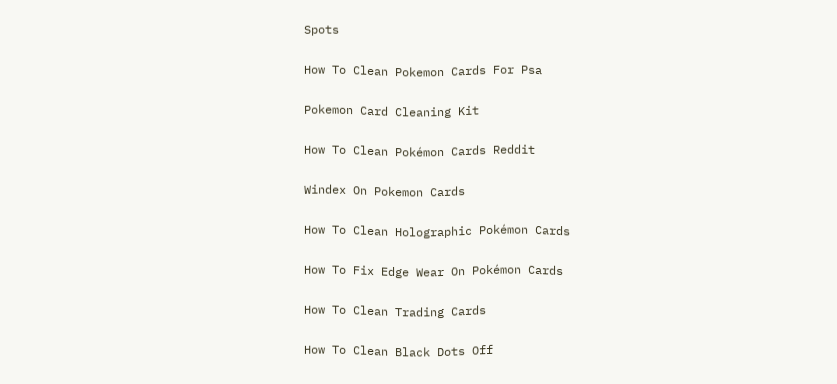Spots

How To Clean Pokemon Cards For Psa

Pokemon Card Cleaning Kit

How To Clean Pokémon Cards Reddit

Windex On Pokemon Cards

How To Clean Holographic Pokémon Cards

How To Fix Edge Wear On Pokémon Cards

How To Clean Trading Cards

How To Clean Black Dots Off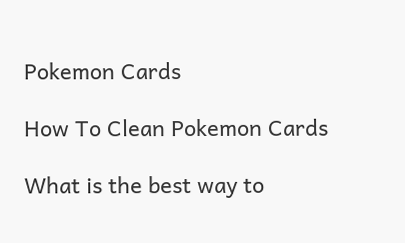Pokemon Cards

How To Clean Pokemon Cards

What is the best way to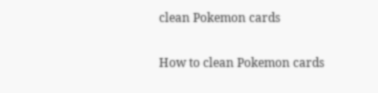clean Pokemon cards

How to clean Pokemon cards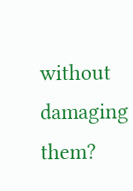without damaging them?